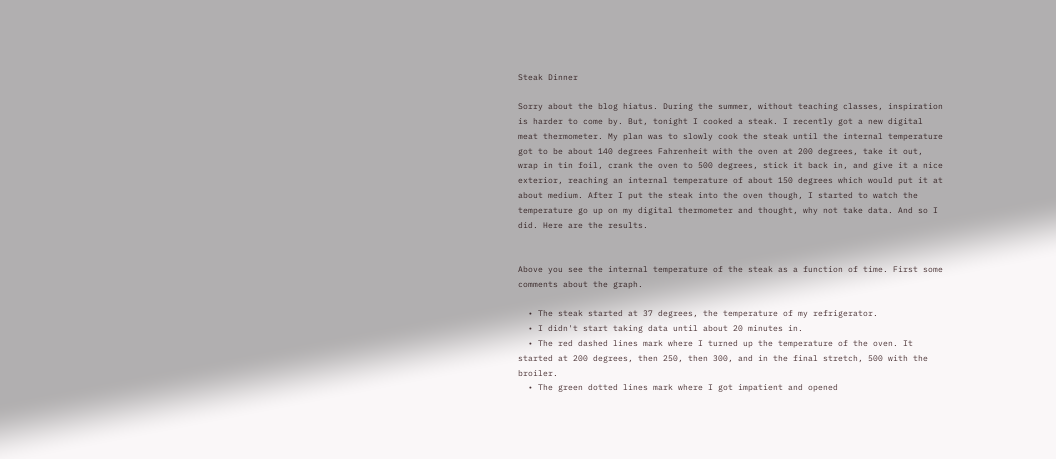Steak Dinner

Sorry about the blog hiatus. During the summer, without teaching classes, inspiration is harder to come by. But, tonight I cooked a steak. I recently got a new digital meat thermometer. My plan was to slowly cook the steak until the internal temperature got to be about 140 degrees Fahrenheit with the oven at 200 degrees, take it out, wrap in tin foil, crank the oven to 500 degrees, stick it back in, and give it a nice exterior, reaching an internal temperature of about 150 degrees which would put it at about medium. After I put the steak into the oven though, I started to watch the temperature go up on my digital thermometer and thought, why not take data. And so I did. Here are the results.


Above you see the internal temperature of the steak as a function of time. First some comments about the graph.

  • The steak started at 37 degrees, the temperature of my refrigerator.
  • I didn't start taking data until about 20 minutes in.
  • The red dashed lines mark where I turned up the temperature of the oven. It started at 200 degrees, then 250, then 300, and in the final stretch, 500 with the broiler.
  • The green dotted lines mark where I got impatient and opened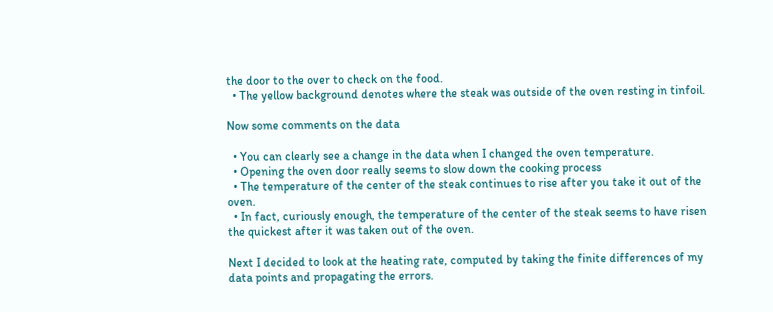the door to the over to check on the food.
  • The yellow background denotes where the steak was outside of the oven resting in tinfoil.

Now some comments on the data

  • You can clearly see a change in the data when I changed the oven temperature.
  • Opening the oven door really seems to slow down the cooking process
  • The temperature of the center of the steak continues to rise after you take it out of the oven.
  • In fact, curiously enough, the temperature of the center of the steak seems to have risen the quickest after it was taken out of the oven.

Next I decided to look at the heating rate, computed by taking the finite differences of my data points and propagating the errors.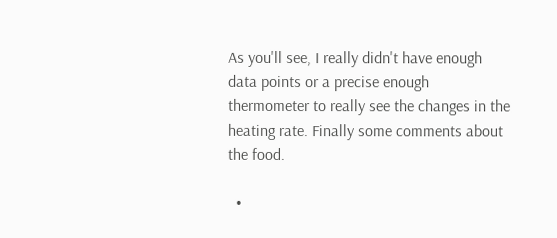As you'll see, I really didn't have enough data points or a precise enough thermometer to really see the changes in the heating rate. Finally some comments about the food.

  •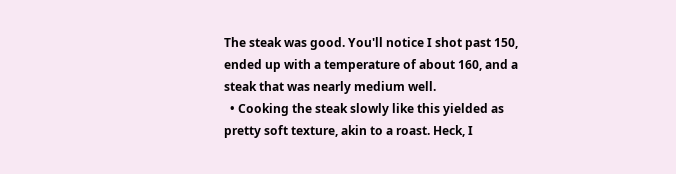The steak was good. You'll notice I shot past 150, ended up with a temperature of about 160, and a steak that was nearly medium well.
  • Cooking the steak slowly like this yielded as pretty soft texture, akin to a roast. Heck, I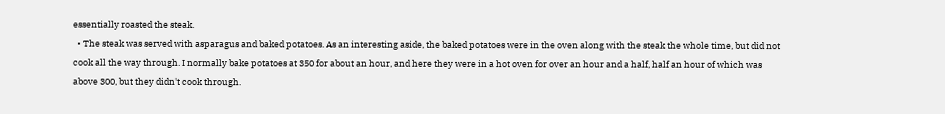essentially roasted the steak.
  • The steak was served with asparagus and baked potatoes. As an interesting aside, the baked potatoes were in the oven along with the steak the whole time, but did not cook all the way through. I normally bake potatoes at 350 for about an hour, and here they were in a hot oven for over an hour and a half, half an hour of which was above 300, but they didn't cook through.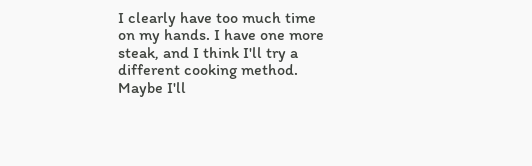I clearly have too much time on my hands. I have one more steak, and I think I'll try a different cooking method. Maybe I'll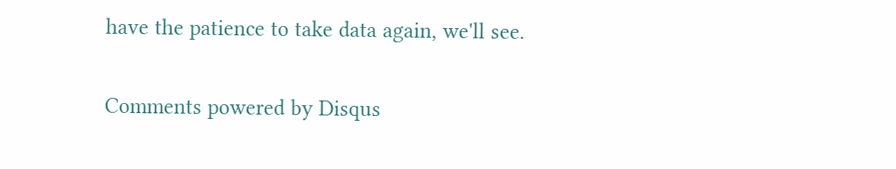have the patience to take data again, we'll see.


Comments powered by Disqus